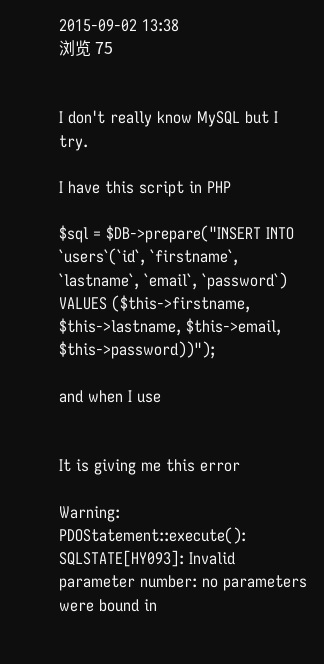2015-09-02 13:38
浏览 75


I don't really know MySQL but I try.

I have this script in PHP

$sql = $DB->prepare("INSERT INTO `users`(`id`, `firstname`, `lastname`, `email`, `password`) VALUES ($this->firstname, $this->lastname, $this->email, $this->password))");

and when I use


It is giving me this error

Warning: PDOStatement::execute(): SQLSTATE[HY093]: Invalid parameter number: no parameters were bound in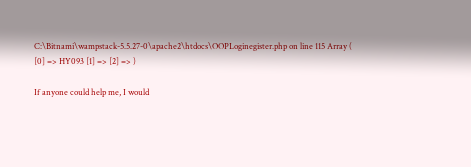C:\Bitnami\wampstack-5.5.27-0\apache2\htdocs\OOPLoginegister.php on line 115 Array ( [0] => HY093 [1] => [2] => )

If anyone could help me, I would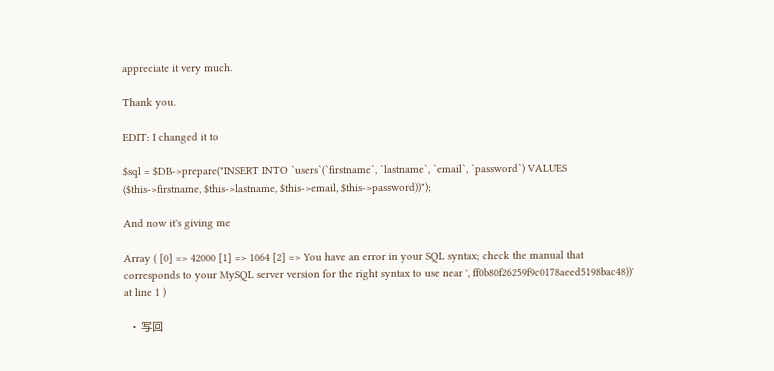appreciate it very much.

Thank you.

EDIT: I changed it to

$sql = $DB->prepare("INSERT INTO `users`(`firstname`, `lastname`, `email`, `password`) VALUES ($this->firstname, $this->lastname, $this->email, $this->password))");

And now it's giving me

Array ( [0] => 42000 [1] => 1064 [2] => You have an error in your SQL syntax; check the manual that corresponds to your MySQL server version for the right syntax to use near ', ff0b80f26259f9c0178aeed5198bac48))' at line 1 )

  • 写回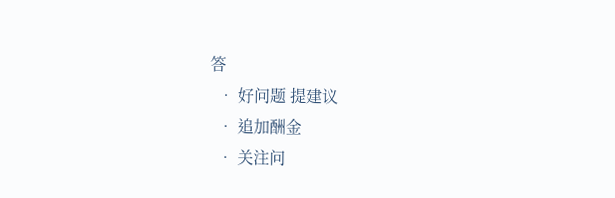答
  • 好问题 提建议
  • 追加酬金
  • 关注问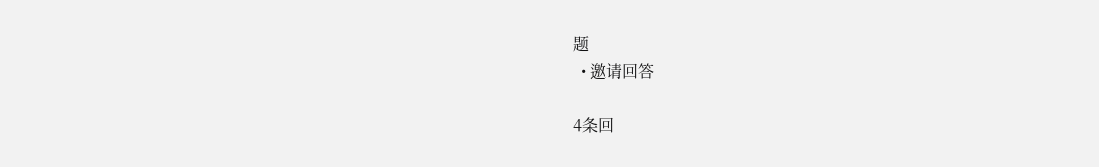题
  • 邀请回答

4条回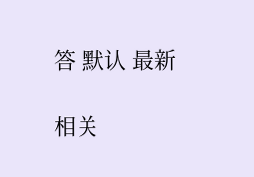答 默认 最新

相关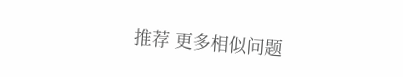推荐 更多相似问题